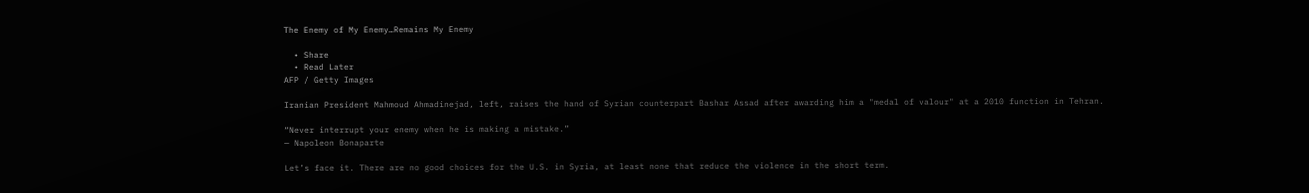The Enemy of My Enemy…Remains My Enemy

  • Share
  • Read Later
AFP / Getty Images

Iranian President Mahmoud Ahmadinejad, left, raises the hand of Syrian counterpart Bashar Assad after awarding him a "medal of valour" at a 2010 function in Tehran.

“Never interrupt your enemy when he is making a mistake.”
— Napoleon Bonaparte

Let’s face it. There are no good choices for the U.S. in Syria, at least none that reduce the violence in the short term.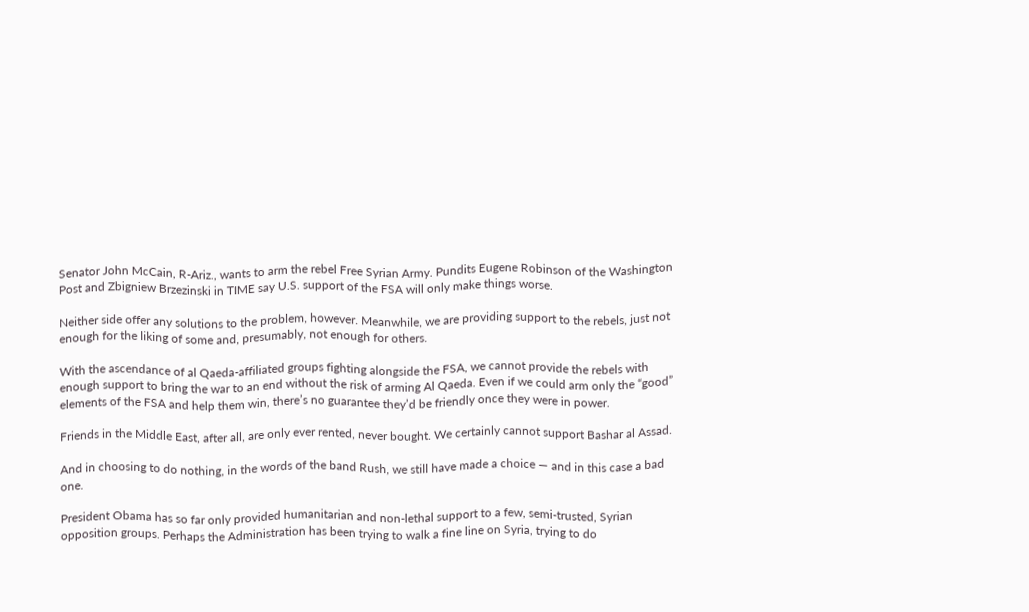Senator John McCain, R-Ariz., wants to arm the rebel Free Syrian Army. Pundits Eugene Robinson of the Washington Post and Zbigniew Brzezinski in TIME say U.S. support of the FSA will only make things worse.

Neither side offer any solutions to the problem, however. Meanwhile, we are providing support to the rebels, just not enough for the liking of some and, presumably, not enough for others.

With the ascendance of al Qaeda-affiliated groups fighting alongside the FSA, we cannot provide the rebels with enough support to bring the war to an end without the risk of arming Al Qaeda. Even if we could arm only the “good” elements of the FSA and help them win, there’s no guarantee they’d be friendly once they were in power.

Friends in the Middle East, after all, are only ever rented, never bought. We certainly cannot support Bashar al Assad.

And in choosing to do nothing, in the words of the band Rush, we still have made a choice — and in this case a bad one.

President Obama has so far only provided humanitarian and non-lethal support to a few, semi-trusted, Syrian opposition groups. Perhaps the Administration has been trying to walk a fine line on Syria, trying to do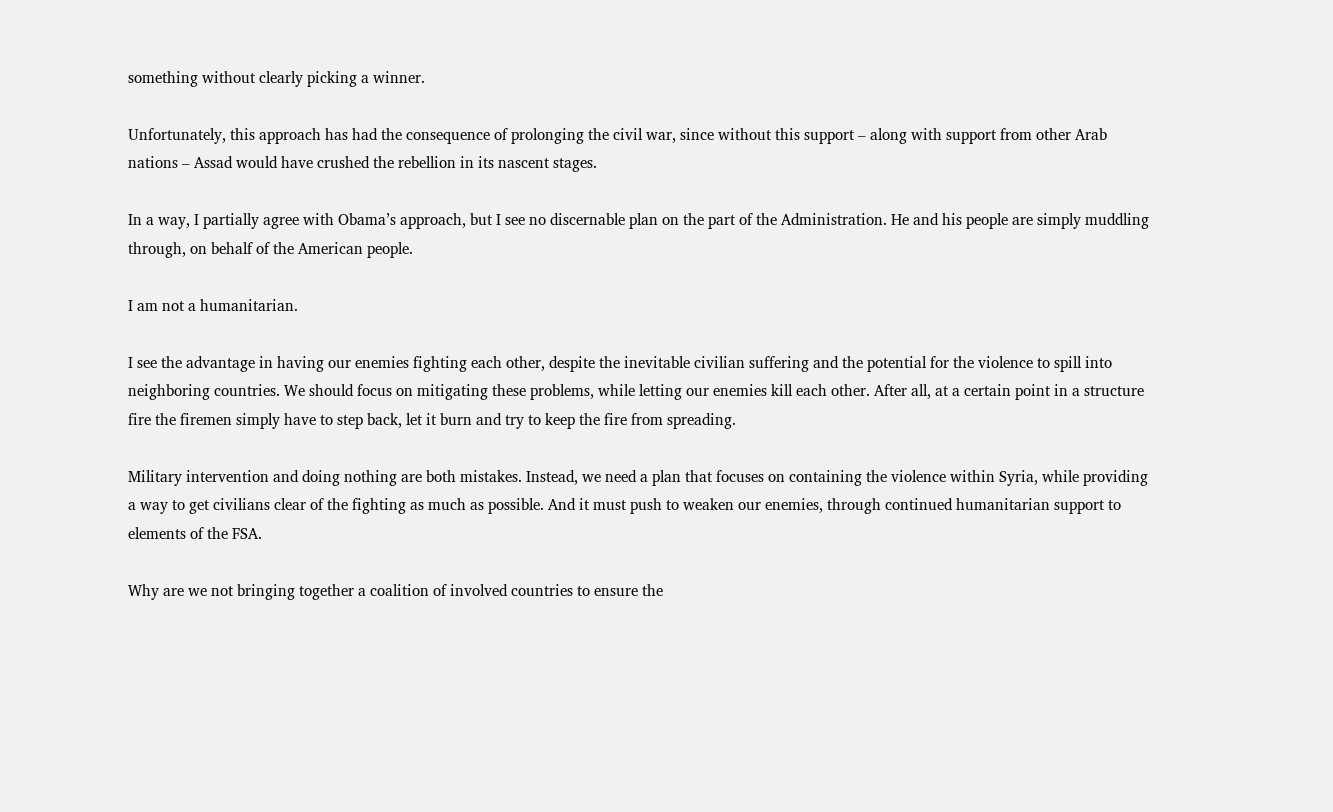something without clearly picking a winner.

Unfortunately, this approach has had the consequence of prolonging the civil war, since without this support – along with support from other Arab nations – Assad would have crushed the rebellion in its nascent stages.

In a way, I partially agree with Obama’s approach, but I see no discernable plan on the part of the Administration. He and his people are simply muddling through, on behalf of the American people.

I am not a humanitarian.

I see the advantage in having our enemies fighting each other, despite the inevitable civilian suffering and the potential for the violence to spill into neighboring countries. We should focus on mitigating these problems, while letting our enemies kill each other. After all, at a certain point in a structure fire the firemen simply have to step back, let it burn and try to keep the fire from spreading.

Military intervention and doing nothing are both mistakes. Instead, we need a plan that focuses on containing the violence within Syria, while providing a way to get civilians clear of the fighting as much as possible. And it must push to weaken our enemies, through continued humanitarian support to elements of the FSA.

Why are we not bringing together a coalition of involved countries to ensure the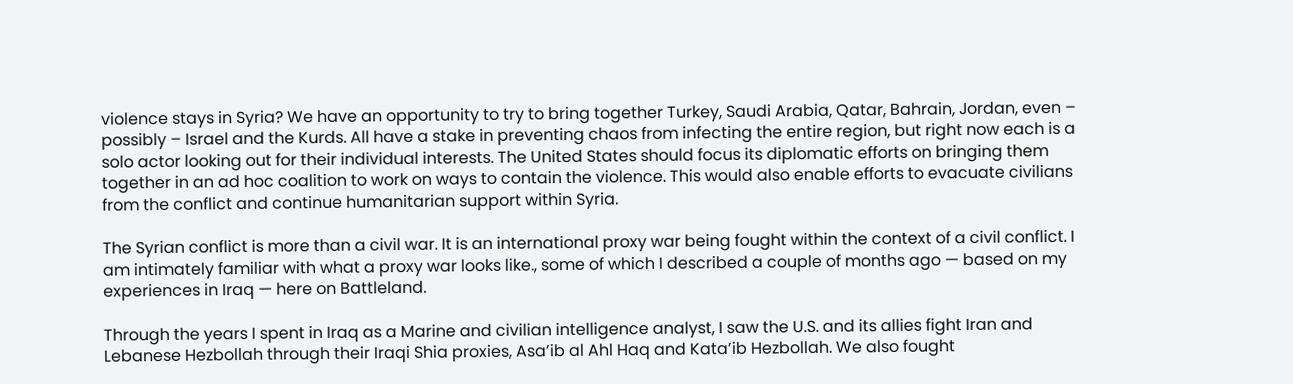violence stays in Syria? We have an opportunity to try to bring together Turkey, Saudi Arabia, Qatar, Bahrain, Jordan, even – possibly – Israel and the Kurds. All have a stake in preventing chaos from infecting the entire region, but right now each is a solo actor looking out for their individual interests. The United States should focus its diplomatic efforts on bringing them together in an ad hoc coalition to work on ways to contain the violence. This would also enable efforts to evacuate civilians from the conflict and continue humanitarian support within Syria.

The Syrian conflict is more than a civil war. It is an international proxy war being fought within the context of a civil conflict. I am intimately familiar with what a proxy war looks like., some of which I described a couple of months ago — based on my experiences in Iraq — here on Battleland.

Through the years I spent in Iraq as a Marine and civilian intelligence analyst, I saw the U.S. and its allies fight Iran and Lebanese Hezbollah through their Iraqi Shia proxies, Asa’ib al Ahl Haq and Kata’ib Hezbollah. We also fought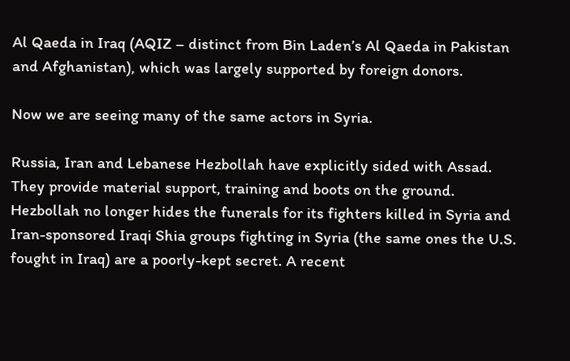Al Qaeda in Iraq (AQIZ – distinct from Bin Laden’s Al Qaeda in Pakistan and Afghanistan), which was largely supported by foreign donors.

Now we are seeing many of the same actors in Syria.

Russia, Iran and Lebanese Hezbollah have explicitly sided with Assad. They provide material support, training and boots on the ground. Hezbollah no longer hides the funerals for its fighters killed in Syria and Iran-sponsored Iraqi Shia groups fighting in Syria (the same ones the U.S. fought in Iraq) are a poorly-kept secret. A recent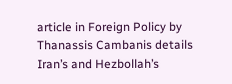article in Foreign Policy by Thanassis Cambanis details Iran’s and Hezbollah’s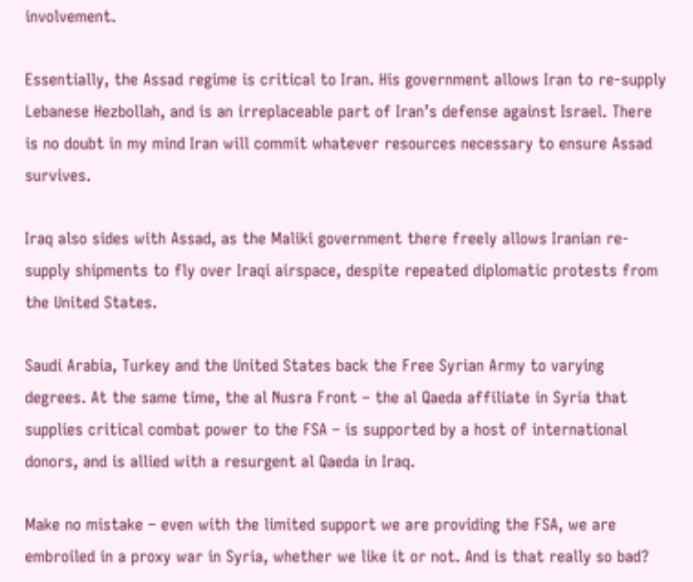involvement.

Essentially, the Assad regime is critical to Iran. His government allows Iran to re-supply Lebanese Hezbollah, and is an irreplaceable part of Iran’s defense against Israel. There is no doubt in my mind Iran will commit whatever resources necessary to ensure Assad survives.

Iraq also sides with Assad, as the Maliki government there freely allows Iranian re-supply shipments to fly over Iraqi airspace, despite repeated diplomatic protests from the United States.

Saudi Arabia, Turkey and the United States back the Free Syrian Army to varying degrees. At the same time, the al Nusra Front – the al Qaeda affiliate in Syria that supplies critical combat power to the FSA – is supported by a host of international donors, and is allied with a resurgent al Qaeda in Iraq.

Make no mistake – even with the limited support we are providing the FSA, we are embroiled in a proxy war in Syria, whether we like it or not. And is that really so bad?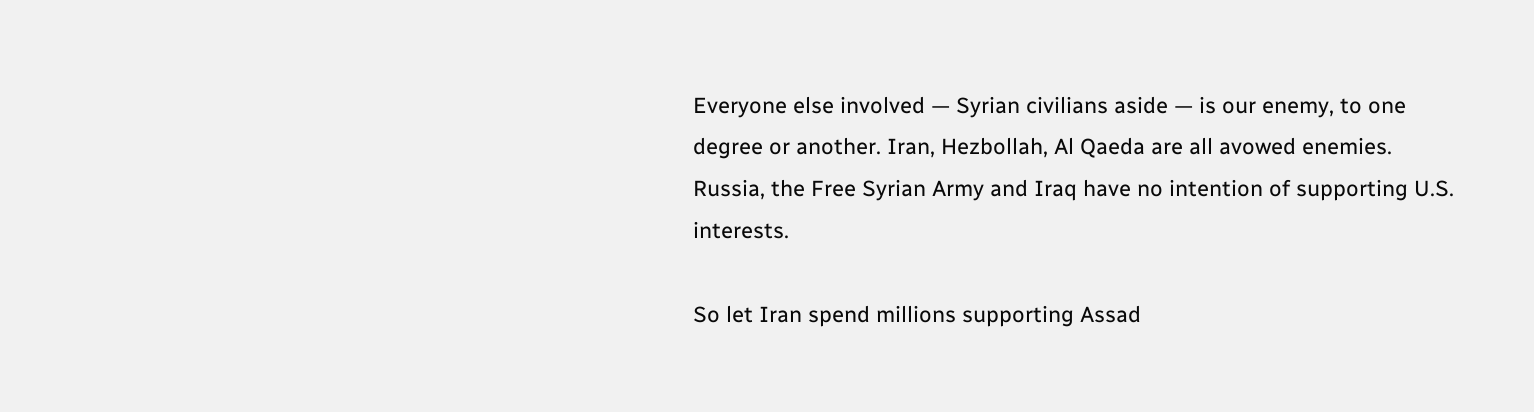Everyone else involved — Syrian civilians aside — is our enemy, to one degree or another. Iran, Hezbollah, Al Qaeda are all avowed enemies. Russia, the Free Syrian Army and Iraq have no intention of supporting U.S. interests.

So let Iran spend millions supporting Assad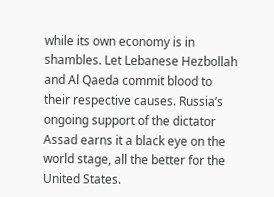while its own economy is in shambles. Let Lebanese Hezbollah and Al Qaeda commit blood to their respective causes. Russia’s ongoing support of the dictator Assad earns it a black eye on the world stage, all the better for the United States.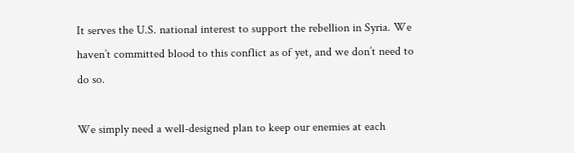It serves the U.S. national interest to support the rebellion in Syria. We haven’t committed blood to this conflict as of yet, and we don’t need to do so.

We simply need a well-designed plan to keep our enemies at each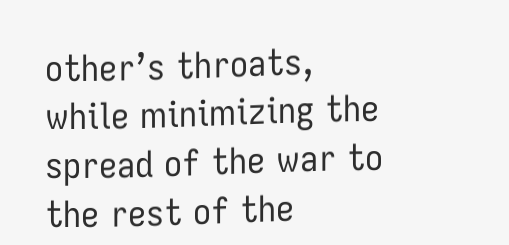other’s throats, while minimizing the spread of the war to the rest of the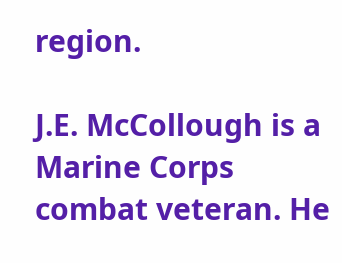region.

J.E. McCollough is a Marine Corps combat veteran. He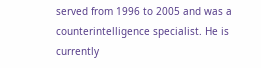served from 1996 to 2005 and was a counterintelligence specialist. He is currently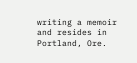writing a memoir and resides in Portland, Ore.